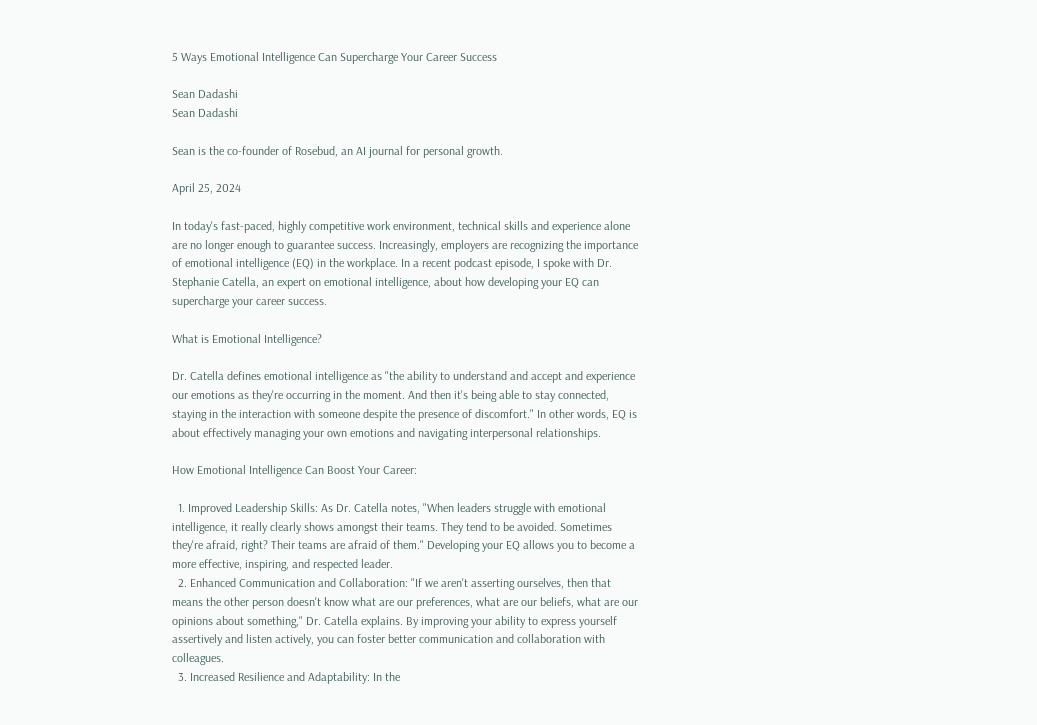5 Ways Emotional Intelligence Can Supercharge Your Career Success

Sean Dadashi
Sean Dadashi

Sean is the co-founder of Rosebud, an AI journal for personal growth.

April 25, 2024

In today's fast-paced, highly competitive work environment, technical skills and experience alone are no longer enough to guarantee success. Increasingly, employers are recognizing the importance of emotional intelligence (EQ) in the workplace. In a recent podcast episode, I spoke with Dr. Stephanie Catella, an expert on emotional intelligence, about how developing your EQ can supercharge your career success.

What is Emotional Intelligence?

Dr. Catella defines emotional intelligence as "the ability to understand and accept and experience our emotions as they're occurring in the moment. And then it's being able to stay connected, staying in the interaction with someone despite the presence of discomfort." In other words, EQ is about effectively managing your own emotions and navigating interpersonal relationships.

How Emotional Intelligence Can Boost Your Career:

  1. Improved Leadership Skills: As Dr. Catella notes, "When leaders struggle with emotional intelligence, it really clearly shows amongst their teams. They tend to be avoided. Sometimes they're afraid, right? Their teams are afraid of them." Developing your EQ allows you to become a more effective, inspiring, and respected leader.
  2. Enhanced Communication and Collaboration: "If we aren't asserting ourselves, then that means the other person doesn't know what are our preferences, what are our beliefs, what are our opinions about something," Dr. Catella explains. By improving your ability to express yourself assertively and listen actively, you can foster better communication and collaboration with colleagues.
  3. Increased Resilience and Adaptability: In the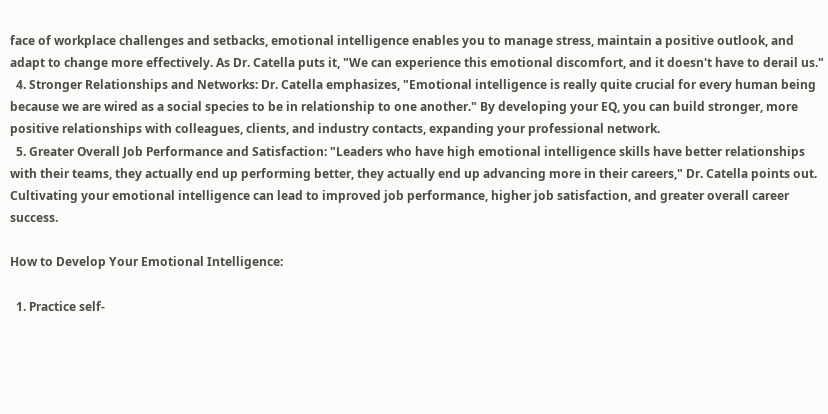face of workplace challenges and setbacks, emotional intelligence enables you to manage stress, maintain a positive outlook, and adapt to change more effectively. As Dr. Catella puts it, "We can experience this emotional discomfort, and it doesn't have to derail us."
  4. Stronger Relationships and Networks: Dr. Catella emphasizes, "Emotional intelligence is really quite crucial for every human being because we are wired as a social species to be in relationship to one another." By developing your EQ, you can build stronger, more positive relationships with colleagues, clients, and industry contacts, expanding your professional network.
  5. Greater Overall Job Performance and Satisfaction: "Leaders who have high emotional intelligence skills have better relationships with their teams, they actually end up performing better, they actually end up advancing more in their careers," Dr. Catella points out. Cultivating your emotional intelligence can lead to improved job performance, higher job satisfaction, and greater overall career success.

How to Develop Your Emotional Intelligence:

  1. Practice self-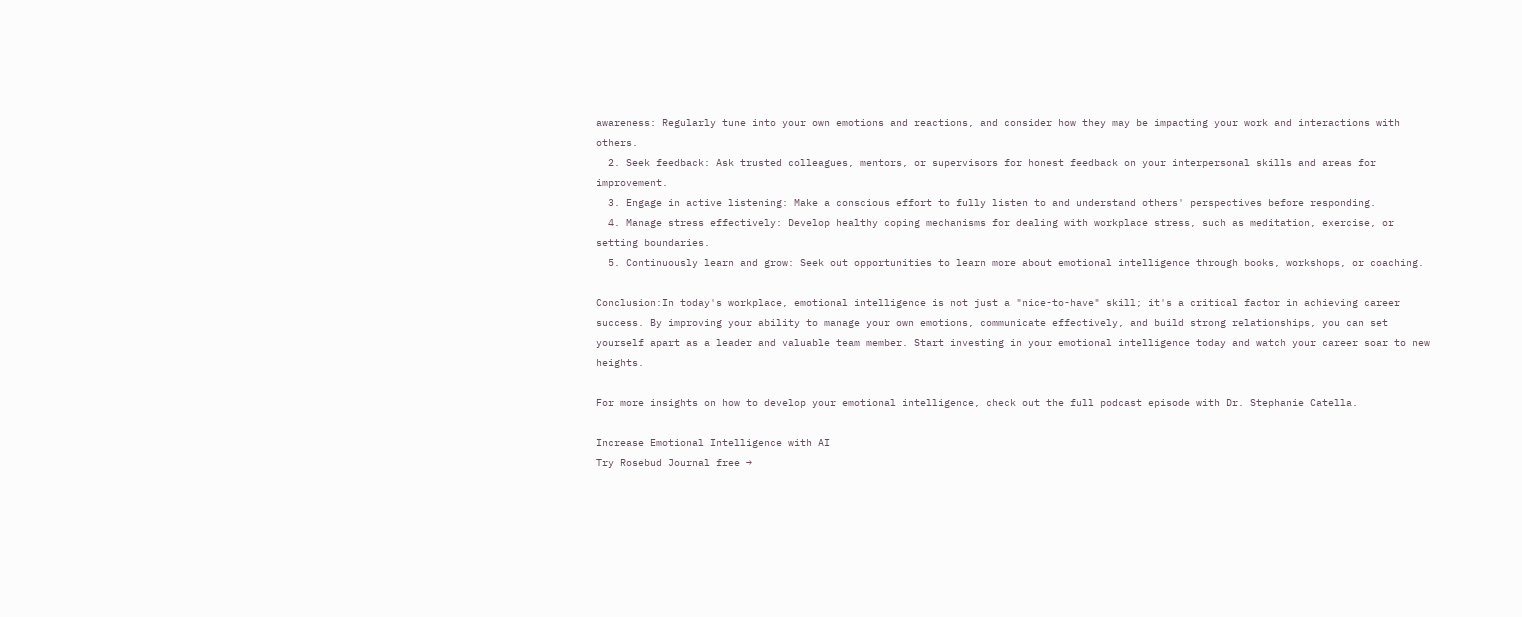awareness: Regularly tune into your own emotions and reactions, and consider how they may be impacting your work and interactions with others.
  2. Seek feedback: Ask trusted colleagues, mentors, or supervisors for honest feedback on your interpersonal skills and areas for improvement.
  3. Engage in active listening: Make a conscious effort to fully listen to and understand others' perspectives before responding.
  4. Manage stress effectively: Develop healthy coping mechanisms for dealing with workplace stress, such as meditation, exercise, or setting boundaries.
  5. Continuously learn and grow: Seek out opportunities to learn more about emotional intelligence through books, workshops, or coaching.

Conclusion:In today's workplace, emotional intelligence is not just a "nice-to-have" skill; it's a critical factor in achieving career success. By improving your ability to manage your own emotions, communicate effectively, and build strong relationships, you can set yourself apart as a leader and valuable team member. Start investing in your emotional intelligence today and watch your career soar to new heights.

For more insights on how to develop your emotional intelligence, check out the full podcast episode with Dr. Stephanie Catella.

Increase Emotional Intelligence with AI
Try Rosebud Journal free →